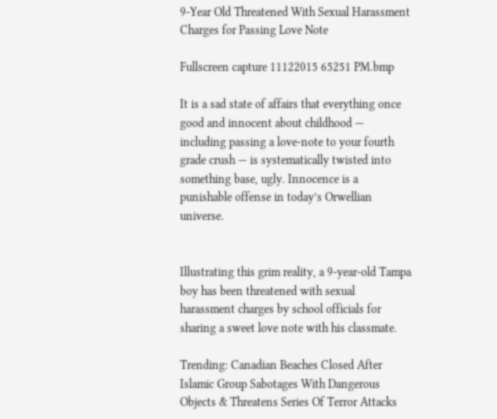9-Year Old Threatened With Sexual Harassment Charges for Passing Love Note

Fullscreen capture 11122015 65251 PM.bmp

It is a sad state of affairs that everything once good and innocent about childhood — including passing a love-note to your fourth grade crush — is systematically twisted into something base, ugly. Innocence is a punishable offense in today’s Orwellian universe.


Illustrating this grim reality, a 9-year-old Tampa boy has been threatened with sexual harassment charges by school officials for sharing a sweet love note with his classmate.

Trending: Canadian Beaches Closed After Islamic Group Sabotages With Dangerous Objects & Threatens Series Of Terror Attacks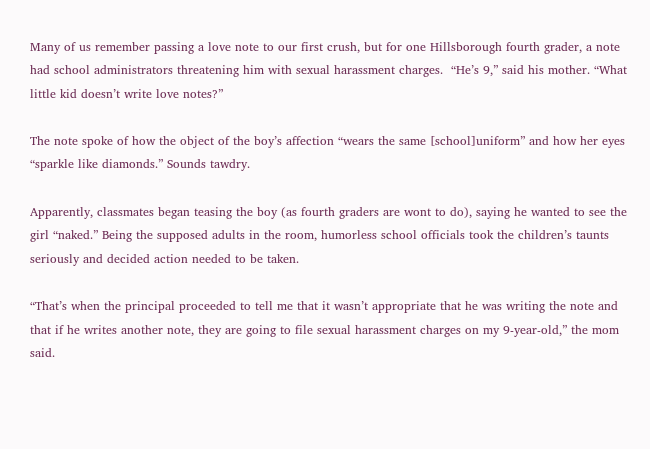Many of us remember passing a love note to our first crush, but for one Hillsborough fourth grader, a note had school administrators threatening him with sexual harassment charges.  “He’s 9,” said his mother. “What little kid doesn’t write love notes?”

The note spoke of how the object of the boy’s affection “wears the same [school]uniform” and how her eyes “sparkle like diamonds.” Sounds tawdry.

Apparently, classmates began teasing the boy (as fourth graders are wont to do), saying he wanted to see the girl “naked.” Being the supposed adults in the room, humorless school officials took the children’s taunts seriously and decided action needed to be taken.

“That’s when the principal proceeded to tell me that it wasn’t appropriate that he was writing the note and that if he writes another note, they are going to file sexual harassment charges on my 9-year-old,” the mom said.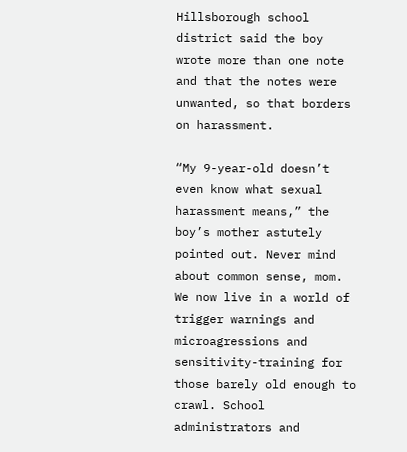Hillsborough school district said the boy wrote more than one note and that the notes were unwanted, so that borders on harassment.

“My 9-year-old doesn’t even know what sexual harassment means,” the boy’s mother astutely pointed out. Never mind about common sense, mom. We now live in a world of trigger warnings and microagressions and sensitivity-training for those barely old enough to crawl. School administrators and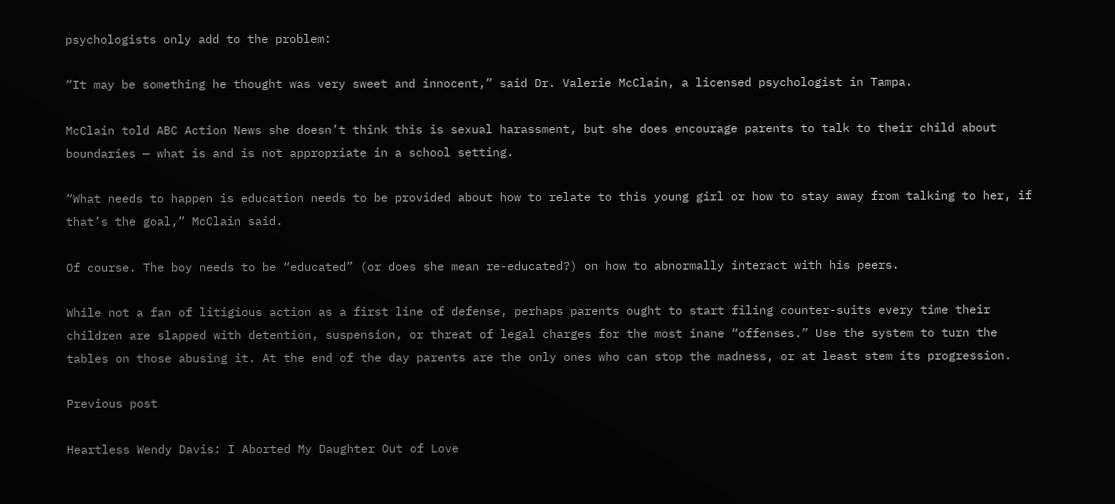psychologists only add to the problem:

“It may be something he thought was very sweet and innocent,” said Dr. Valerie McClain, a licensed psychologist in Tampa.

McClain told ABC Action News she doesn’t think this is sexual harassment, but she does encourage parents to talk to their child about boundaries — what is and is not appropriate in a school setting.

“What needs to happen is education needs to be provided about how to relate to this young girl or how to stay away from talking to her, if that’s the goal,” McClain said.

Of course. The boy needs to be “educated” (or does she mean re-educated?) on how to abnormally interact with his peers.

While not a fan of litigious action as a first line of defense, perhaps parents ought to start filing counter-suits every time their children are slapped with detention, suspension, or threat of legal charges for the most inane “offenses.” Use the system to turn the tables on those abusing it. At the end of the day parents are the only ones who can stop the madness, or at least stem its progression.

Previous post

Heartless Wendy Davis: I Aborted My Daughter Out of Love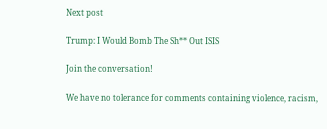Next post

Trump: I Would Bomb The Sh** Out ISIS

Join the conversation!

We have no tolerance for comments containing violence, racism,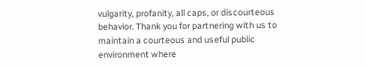vulgarity, profanity, all caps, or discourteous behavior. Thank you for partnering with us to maintain a courteous and useful public environment where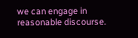we can engage in reasonable discourse.